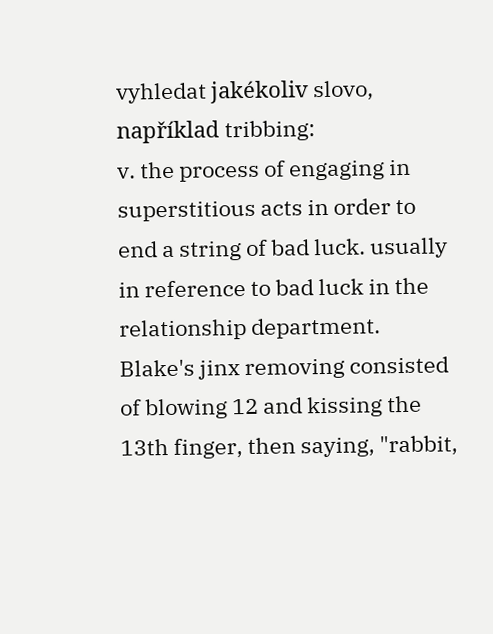vyhledat jakékoliv slovo, například tribbing:
v. the process of engaging in superstitious acts in order to end a string of bad luck. usually in reference to bad luck in the relationship department.
Blake's jinx removing consisted of blowing 12 and kissing the 13th finger, then saying, "rabbit,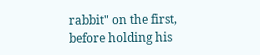rabbit" on the first, before holding his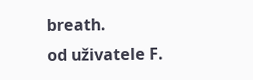breath.
od uživatele F.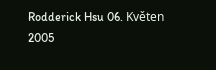Rodderick Hsu 06. Květen 2005